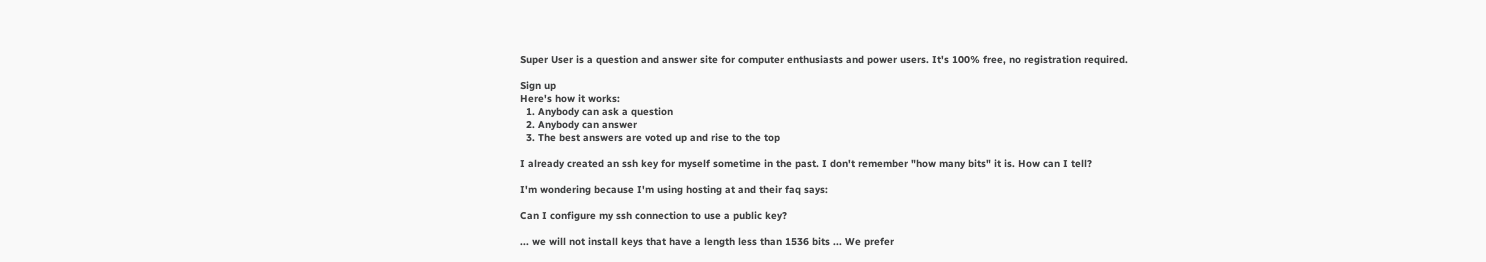Super User is a question and answer site for computer enthusiasts and power users. It's 100% free, no registration required.

Sign up
Here's how it works:
  1. Anybody can ask a question
  2. Anybody can answer
  3. The best answers are voted up and rise to the top

I already created an ssh key for myself sometime in the past. I don't remember "how many bits" it is. How can I tell?

I'm wondering because I'm using hosting at and their faq says:

Can I configure my ssh connection to use a public key?

... we will not install keys that have a length less than 1536 bits ... We prefer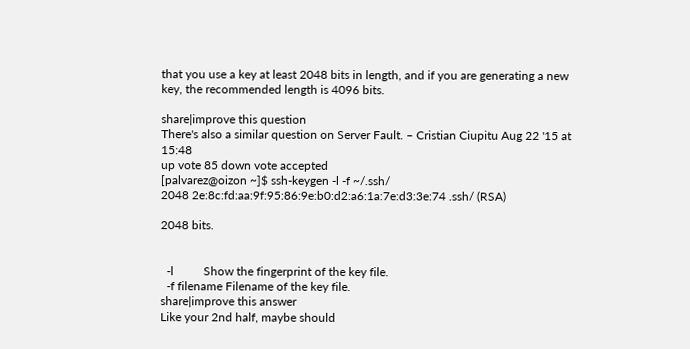that you use a key at least 2048 bits in length, and if you are generating a new key, the recommended length is 4096 bits.

share|improve this question
There's also a similar question on Server Fault. – Cristian Ciupitu Aug 22 '15 at 15:48
up vote 85 down vote accepted
[palvarez@oizon ~]$ ssh-keygen -l -f ~/.ssh/
2048 2e:8c:fd:aa:9f:95:86:9e:b0:d2:a6:1a:7e:d3:3e:74 .ssh/ (RSA)

2048 bits.


  -l          Show the fingerprint of the key file.
  -f filename Filename of the key file.
share|improve this answer
Like your 2nd half, maybe should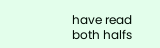have read both halfs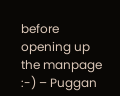before opening up the manpage :-) – Puggan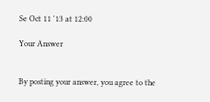Se Oct 11 '13 at 12:00

Your Answer


By posting your answer, you agree to the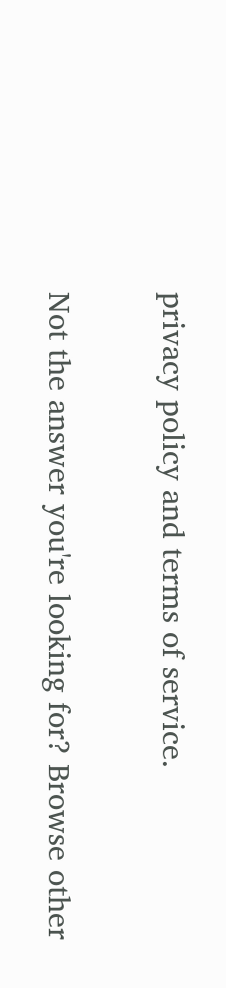privacy policy and terms of service.

Not the answer you're looking for? Browse other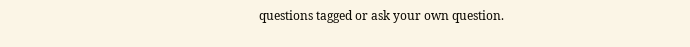questions tagged or ask your own question.